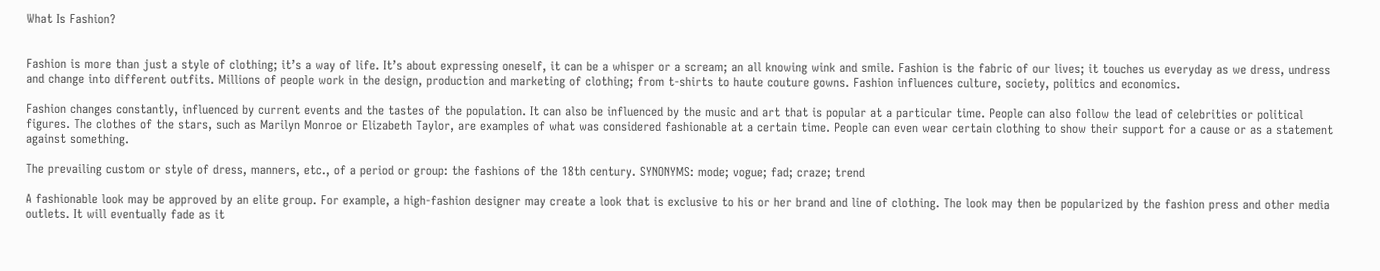What Is Fashion?


Fashion is more than just a style of clothing; it’s a way of life. It’s about expressing oneself, it can be a whisper or a scream; an all knowing wink and smile. Fashion is the fabric of our lives; it touches us everyday as we dress, undress and change into different outfits. Millions of people work in the design, production and marketing of clothing; from t-shirts to haute couture gowns. Fashion influences culture, society, politics and economics.

Fashion changes constantly, influenced by current events and the tastes of the population. It can also be influenced by the music and art that is popular at a particular time. People can also follow the lead of celebrities or political figures. The clothes of the stars, such as Marilyn Monroe or Elizabeth Taylor, are examples of what was considered fashionable at a certain time. People can even wear certain clothing to show their support for a cause or as a statement against something.

The prevailing custom or style of dress, manners, etc., of a period or group: the fashions of the 18th century. SYNONYMS: mode; vogue; fad; craze; trend

A fashionable look may be approved by an elite group. For example, a high-fashion designer may create a look that is exclusive to his or her brand and line of clothing. The look may then be popularized by the fashion press and other media outlets. It will eventually fade as it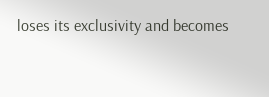loses its exclusivity and becomes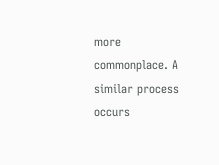more commonplace. A similar process occurs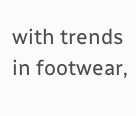with trends in footwear,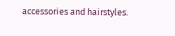accessories and hairstyles.